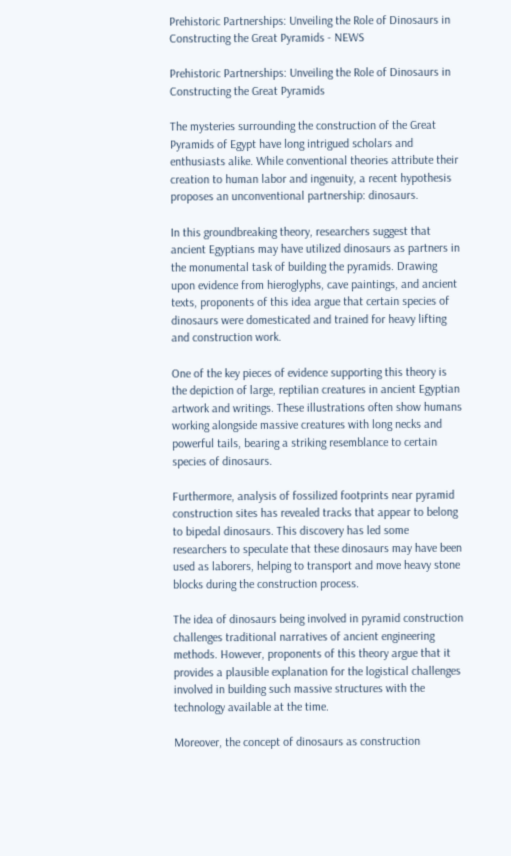Prehistoric Partnerships: Unveiling the Role of Dinosaurs in Constructing the Great Pyramids - NEWS

Prehistoric Partnerships: Unveiling the Role of Dinosaurs in Constructing the Great Pyramids

The mysteries surrounding the construction of the Great Pyramids of Egypt have long intrigued scholars and enthusiasts alike. While conventional theories attribute their creation to human labor and ingenuity, a recent hypothesis proposes an unconventional partnership: dinosaurs.

In this groundbreaking theory, researchers suggest that ancient Egyptians may have utilized dinosaurs as partners in the monumental task of building the pyramids. Drawing upon evidence from hieroglyphs, cave paintings, and ancient texts, proponents of this idea argue that certain species of dinosaurs were domesticated and trained for heavy lifting and construction work.

One of the key pieces of evidence supporting this theory is the depiction of large, reptilian creatures in ancient Egyptian artwork and writings. These illustrations often show humans working alongside massive creatures with long necks and powerful tails, bearing a striking resemblance to certain species of dinosaurs.

Furthermore, analysis of fossilized footprints near pyramid construction sites has revealed tracks that appear to belong to bipedal dinosaurs. This discovery has led some researchers to speculate that these dinosaurs may have been used as laborers, helping to transport and move heavy stone blocks during the construction process.

The idea of dinosaurs being involved in pyramid construction challenges traditional narratives of ancient engineering methods. However, proponents of this theory argue that it provides a plausible explanation for the logistical challenges involved in building such massive structures with the technology available at the time.

Moreover, the concept of dinosaurs as construction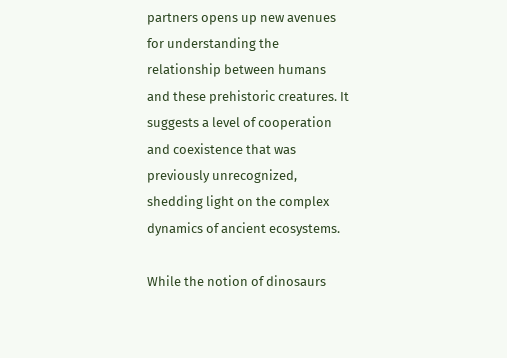partners opens up new avenues for understanding the relationship between humans and these prehistoric creatures. It suggests a level of cooperation and coexistence that was previously unrecognized, shedding light on the complex dynamics of ancient ecosystems.

While the notion of dinosaurs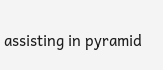assisting in pyramid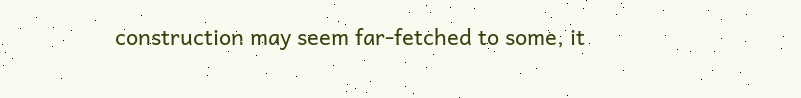construction may seem far-fetched to some, it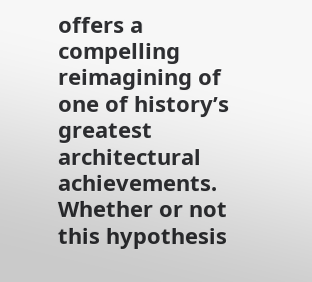offers a compelling reimagining of one of history’s greatest architectural achievements. Whether or not this hypothesis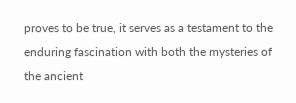proves to be true, it serves as a testament to the enduring fascination with both the mysteries of the ancient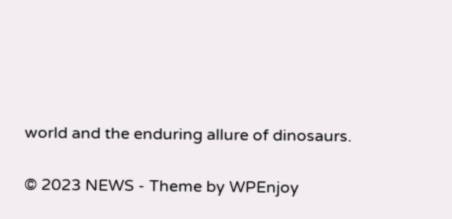world and the enduring allure of dinosaurs.

© 2023 NEWS - Theme by WPEnjoy